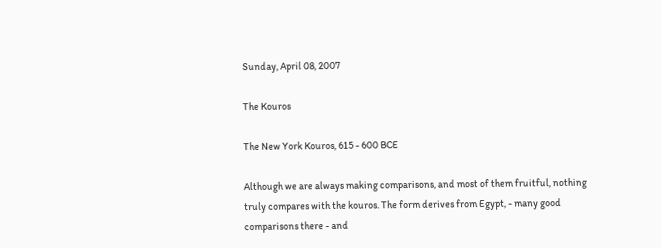Sunday, April 08, 2007

The Kouros

The New York Kouros, 615 - 600 BCE

Although we are always making comparisons, and most of them fruitful, nothing truly compares with the kouros. The form derives from Egypt, - many good comparisons there - and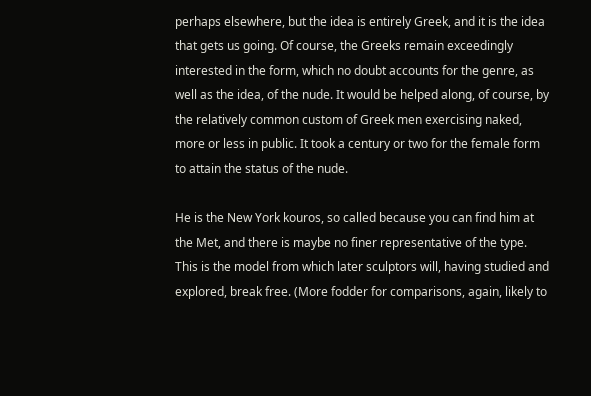perhaps elsewhere, but the idea is entirely Greek, and it is the idea that gets us going. Of course, the Greeks remain exceedingly interested in the form, which no doubt accounts for the genre, as well as the idea, of the nude. It would be helped along, of course, by the relatively common custom of Greek men exercising naked, more or less in public. It took a century or two for the female form to attain the status of the nude.

He is the New York kouros, so called because you can find him at the Met, and there is maybe no finer representative of the type. This is the model from which later sculptors will, having studied and explored, break free. (More fodder for comparisons, again, likely to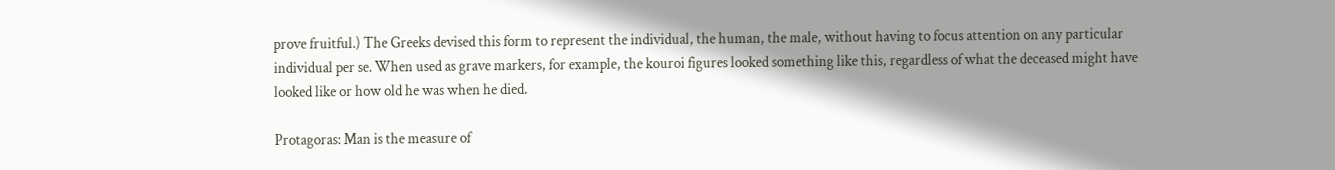prove fruitful.) The Greeks devised this form to represent the individual, the human, the male, without having to focus attention on any particular individual per se. When used as grave markers, for example, the kouroi figures looked something like this, regardless of what the deceased might have looked like or how old he was when he died.

Protagoras: Man is the measure of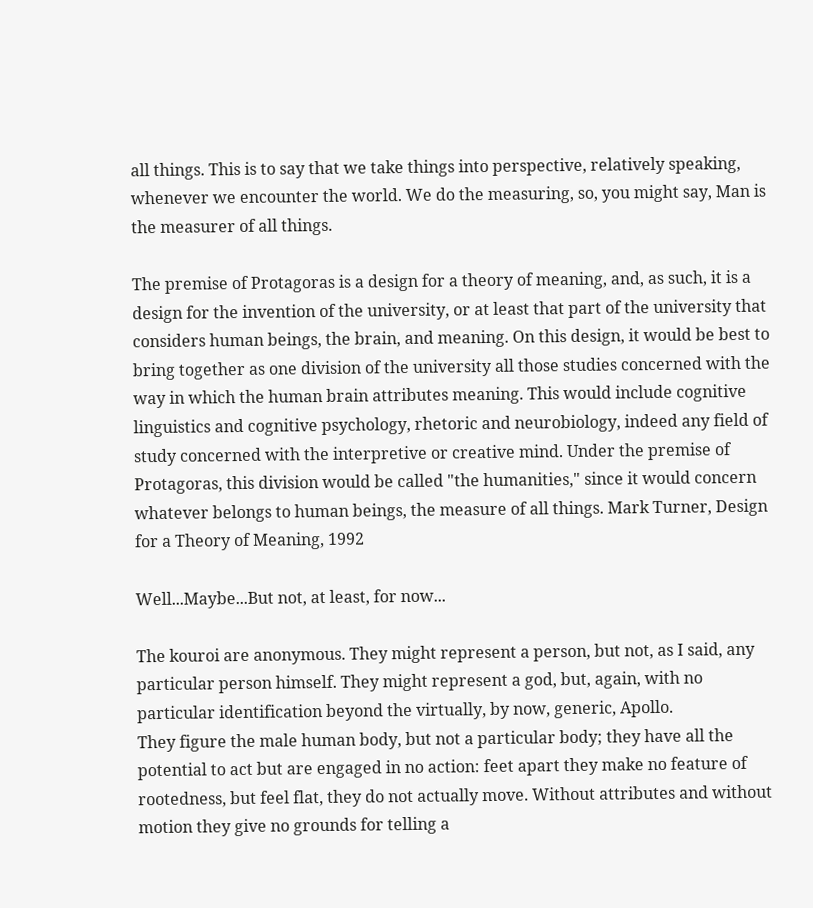all things. This is to say that we take things into perspective, relatively speaking, whenever we encounter the world. We do the measuring, so, you might say, Man is the measurer of all things.

The premise of Protagoras is a design for a theory of meaning, and, as such, it is a design for the invention of the university, or at least that part of the university that considers human beings, the brain, and meaning. On this design, it would be best to bring together as one division of the university all those studies concerned with the way in which the human brain attributes meaning. This would include cognitive linguistics and cognitive psychology, rhetoric and neurobiology, indeed any field of study concerned with the interpretive or creative mind. Under the premise of Protagoras, this division would be called "the humanities," since it would concern whatever belongs to human beings, the measure of all things. Mark Turner, Design for a Theory of Meaning, 1992

Well...Maybe...But not, at least, for now...

The kouroi are anonymous. They might represent a person, but not, as I said, any particular person himself. They might represent a god, but, again, with no particular identification beyond the virtually, by now, generic, Apollo.
They figure the male human body, but not a particular body; they have all the potential to act but are engaged in no action: feet apart they make no feature of rootedness, but feel flat, they do not actually move. Without attributes and without motion they give no grounds for telling a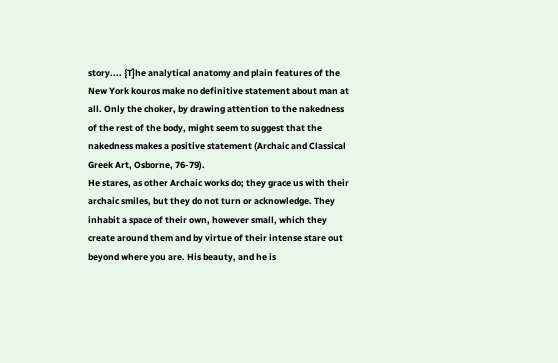story.... {T]he analytical anatomy and plain features of the New York kouros make no definitive statement about man at all. Only the choker, by drawing attention to the nakedness of the rest of the body, might seem to suggest that the nakedness makes a positive statement (Archaic and Classical Greek Art, Osborne, 76-79).
He stares, as other Archaic works do; they grace us with their archaic smiles, but they do not turn or acknowledge. They inhabit a space of their own, however small, which they create around them and by virtue of their intense stare out beyond where you are. His beauty, and he is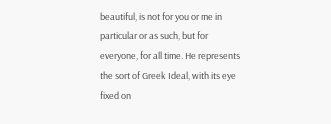beautiful, is not for you or me in particular or as such, but for everyone, for all time. He represents the sort of Greek Ideal, with its eye fixed on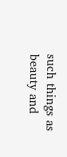such things as beauty and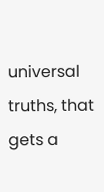universal truths, that gets a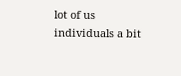lot of us individuals a bit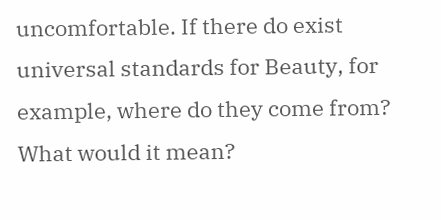uncomfortable. If there do exist universal standards for Beauty, for example, where do they come from? What would it mean?